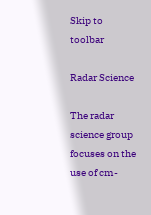Skip to toolbar

Radar Science

The radar science group focuses on the use of cm-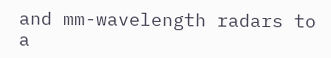and mm-wavelength radars to a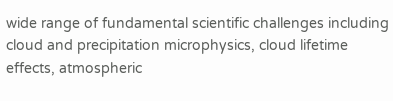wide range of fundamental scientific challenges including cloud and precipitation microphysics, cloud lifetime effects, atmospheric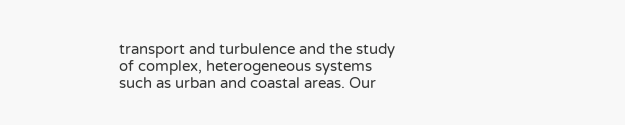transport and turbulence and the study of complex, heterogeneous systems such as urban and coastal areas. Our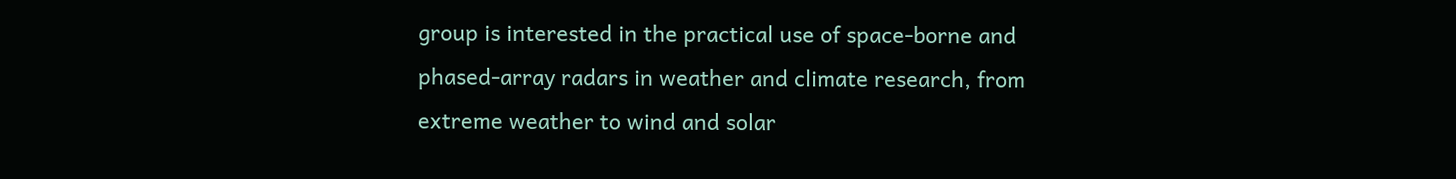group is interested in the practical use of space-borne and phased-array radars in weather and climate research, from extreme weather to wind and solar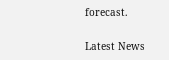forecast.

Latest News